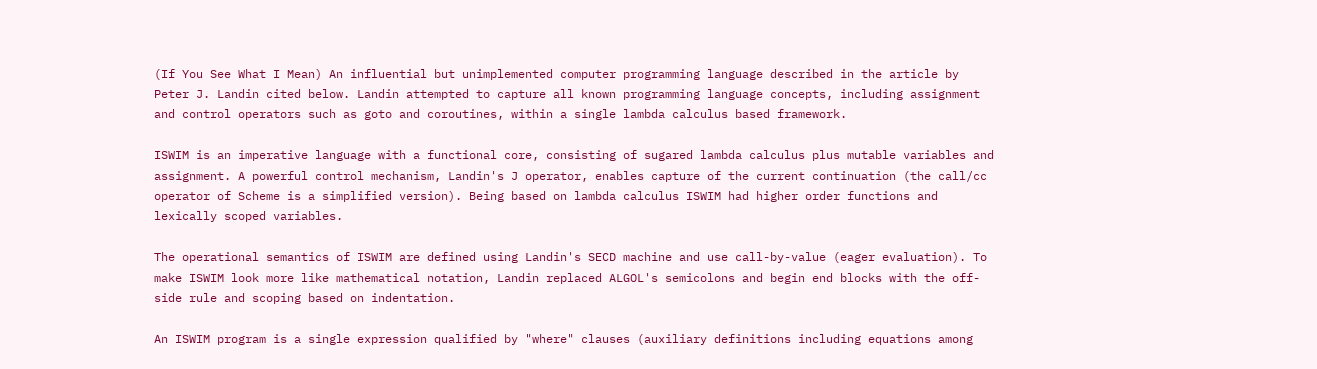(If You See What I Mean) An influential but unimplemented computer programming language described in the article by Peter J. Landin cited below. Landin attempted to capture all known programming language concepts, including assignment and control operators such as goto and coroutines, within a single lambda calculus based framework.

ISWIM is an imperative language with a functional core, consisting of sugared lambda calculus plus mutable variables and assignment. A powerful control mechanism, Landin's J operator, enables capture of the current continuation (the call/cc operator of Scheme is a simplified version). Being based on lambda calculus ISWIM had higher order functions and lexically scoped variables.

The operational semantics of ISWIM are defined using Landin's SECD machine and use call-by-value (eager evaluation). To make ISWIM look more like mathematical notation, Landin replaced ALGOL's semicolons and begin end blocks with the off-side rule and scoping based on indentation.

An ISWIM program is a single expression qualified by "where" clauses (auxiliary definitions including equations among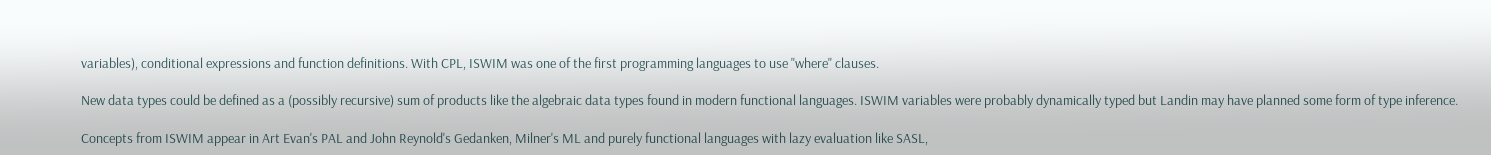variables), conditional expressions and function definitions. With CPL, ISWIM was one of the first programming languages to use "where" clauses.

New data types could be defined as a (possibly recursive) sum of products like the algebraic data types found in modern functional languages. ISWIM variables were probably dynamically typed but Landin may have planned some form of type inference.

Concepts from ISWIM appear in Art Evan's PAL and John Reynold's Gedanken, Milner's ML and purely functional languages with lazy evaluation like SASL,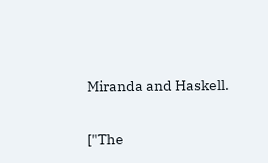Miranda and Haskell.

["The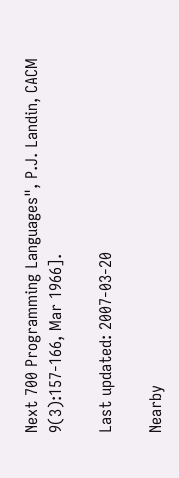Next 700 Programming Languages", P.J. Landin, CACM 9(3):157-166, Mar 1966].

Last updated: 2007-03-20

Nearby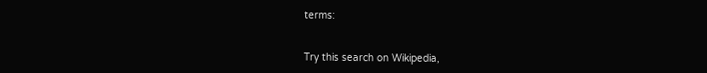terms:


Try this search on Wikipedia,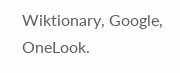Wiktionary, Google, OneLook.